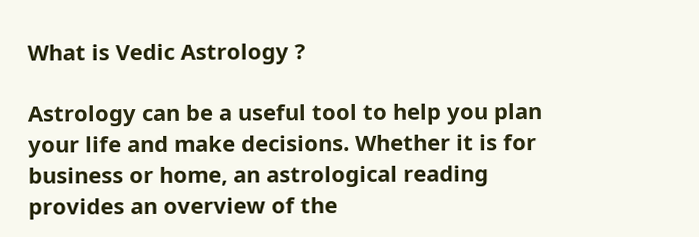What is Vedic Astrology ?

Astrology can be a useful tool to help you plan your life and make decisions. Whether it is for business or home, an astrological reading provides an overview of the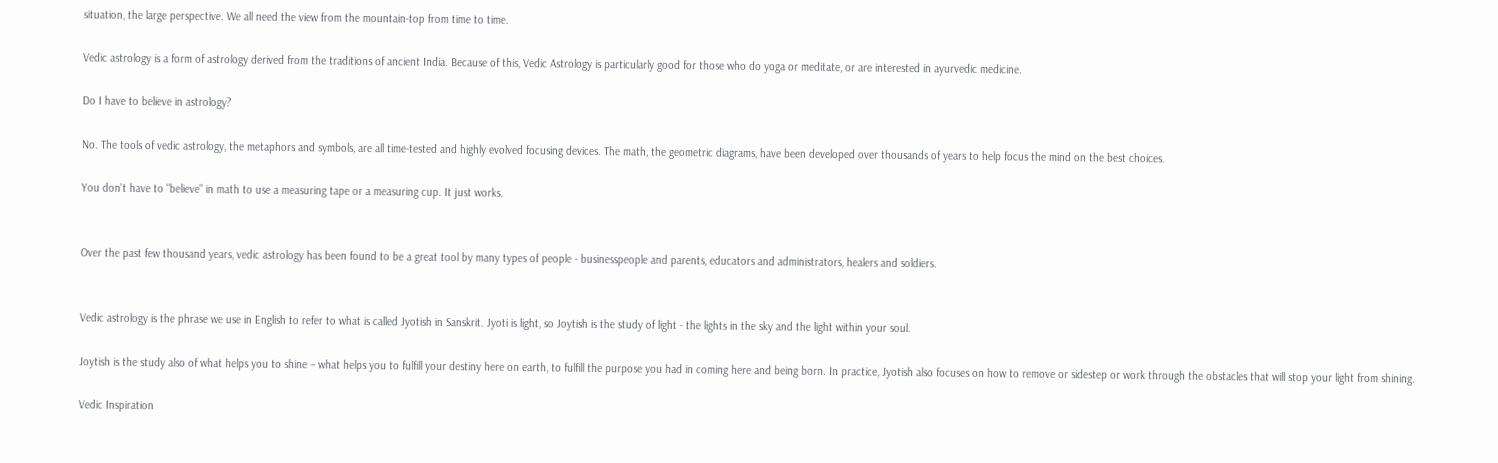situation, the large perspective. We all need the view from the mountain-top from time to time.

Vedic astrology is a form of astrology derived from the traditions of ancient India. Because of this, Vedic Astrology is particularly good for those who do yoga or meditate, or are interested in ayurvedic medicine.

Do I have to believe in astrology?

No. The tools of vedic astrology, the metaphors and symbols, are all time-tested and highly evolved focusing devices. The math, the geometric diagrams, have been developed over thousands of years to help focus the mind on the best choices.

You don't have to "believe" in math to use a measuring tape or a measuring cup. It just works.


Over the past few thousand years, vedic astrology has been found to be a great tool by many types of people - businesspeople and parents, educators and administrators, healers and soldiers.


Vedic astrology is the phrase we use in English to refer to what is called Jyotish in Sanskrit. Jyoti is light, so Joytish is the study of light - the lights in the sky and the light within your soul.

Joytish is the study also of what helps you to shine – what helps you to fulfill your destiny here on earth, to fulfill the purpose you had in coming here and being born. In practice, Jyotish also focuses on how to remove or sidestep or work through the obstacles that will stop your light from shining.

Vedic Inspiration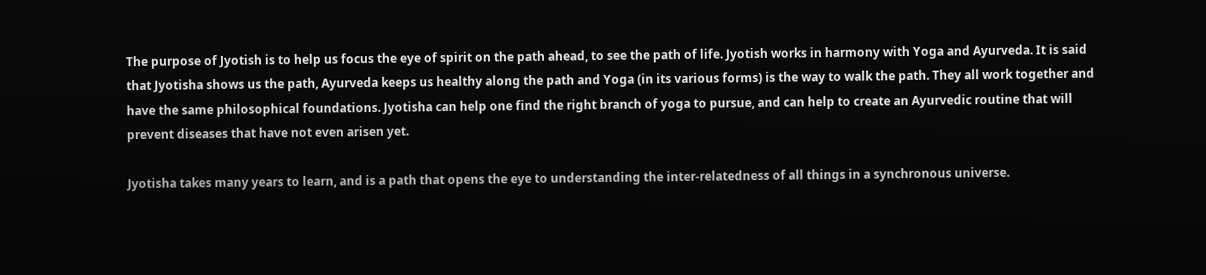The purpose of Jyotish is to help us focus the eye of spirit on the path ahead, to see the path of life. Jyotish works in harmony with Yoga and Ayurveda. It is said that Jyotisha shows us the path, Ayurveda keeps us healthy along the path and Yoga (in its various forms) is the way to walk the path. They all work together and have the same philosophical foundations. Jyotisha can help one find the right branch of yoga to pursue, and can help to create an Ayurvedic routine that will prevent diseases that have not even arisen yet.

Jyotisha takes many years to learn, and is a path that opens the eye to understanding the inter-relatedness of all things in a synchronous universe.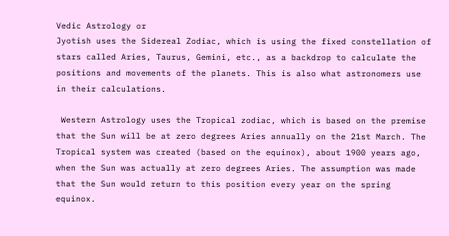Vedic Astrology or
Jyotish uses the Sidereal Zodiac, which is using the fixed constellation of stars called Aries, Taurus, Gemini, etc., as a backdrop to calculate the positions and movements of the planets. This is also what astronomers use in their calculations.

 Western Astrology uses the Tropical zodiac, which is based on the premise that the Sun will be at zero degrees Aries annually on the 21st March. The Tropical system was created (based on the equinox), about 1900 years ago, when the Sun was actually at zero degrees Aries. The assumption was made that the Sun would return to this position every year on the spring equinox.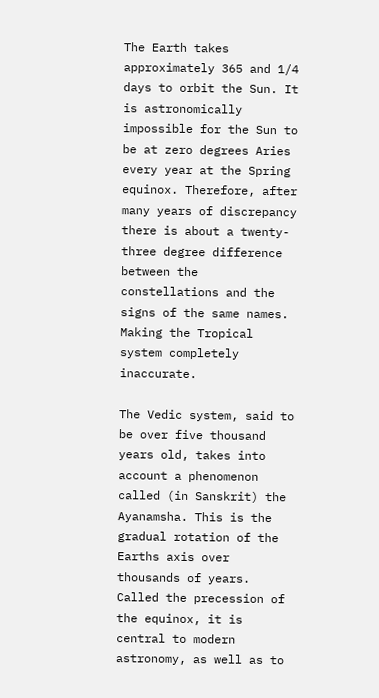The Earth takes approximately 365 and 1/4 days to orbit the Sun. It is astronomically impossible for the Sun to be at zero degrees Aries every year at the Spring equinox. Therefore, after many years of discrepancy there is about a twenty-three degree difference between the constellations and the signs of the same names. Making the Tropical system completely inaccurate.

The Vedic system, said to be over five thousand years old, takes into account a phenomenon called (in Sanskrit) the Ayanamsha. This is the gradual rotation of the Earths axis over thousands of years. Called the precession of the equinox, it is central to modern astronomy, as well as to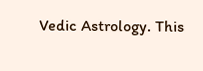Vedic Astrology. This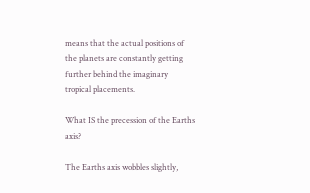means that the actual positions of the planets are constantly getting further behind the imaginary tropical placements.

What IS the precession of the Earths axis?

The Earths axis wobbles slightly,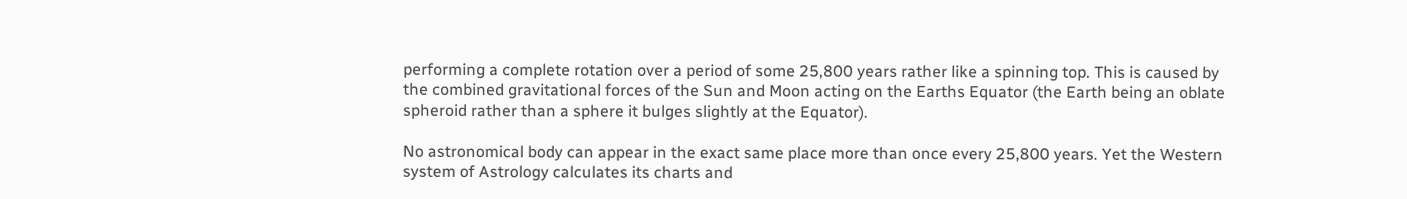performing a complete rotation over a period of some 25,800 years rather like a spinning top. This is caused by the combined gravitational forces of the Sun and Moon acting on the Earths Equator (the Earth being an oblate spheroid rather than a sphere it bulges slightly at the Equator).

No astronomical body can appear in the exact same place more than once every 25,800 years. Yet the Western system of Astrology calculates its charts and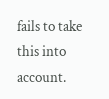fails to take this into account.